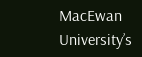MacEwan University’s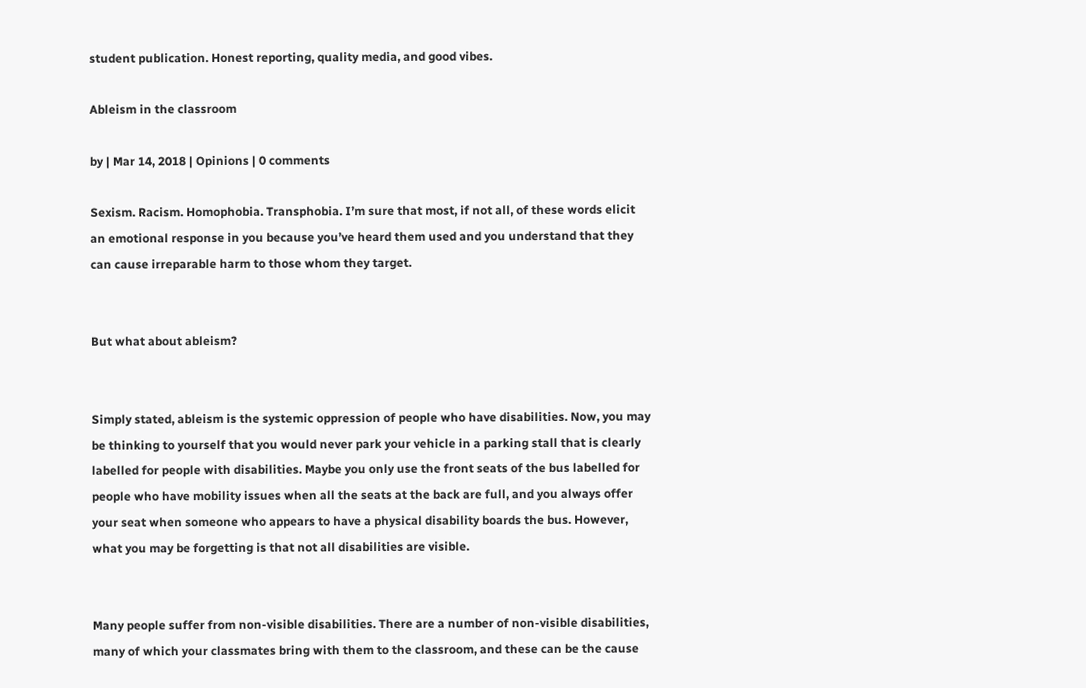student publication. Honest reporting, quality media, and good vibes.

Ableism in the classroom

by | Mar 14, 2018 | Opinions | 0 comments

Sexism. Racism. Homophobia. Transphobia. I’m sure that most, if not all, of these words elicit an emotional response in you because you’ve heard them used and you understand that they can cause irreparable harm to those whom they target.


But what about ableism?


Simply stated, ableism is the systemic oppression of people who have disabilities. Now, you may be thinking to yourself that you would never park your vehicle in a parking stall that is clearly labelled for people with disabilities. Maybe you only use the front seats of the bus labelled for people who have mobility issues when all the seats at the back are full, and you always offer your seat when someone who appears to have a physical disability boards the bus. However, what you may be forgetting is that not all disabilities are visible.


Many people suffer from non-visible disabilities. There are a number of non-visible disabilities, many of which your classmates bring with them to the classroom, and these can be the cause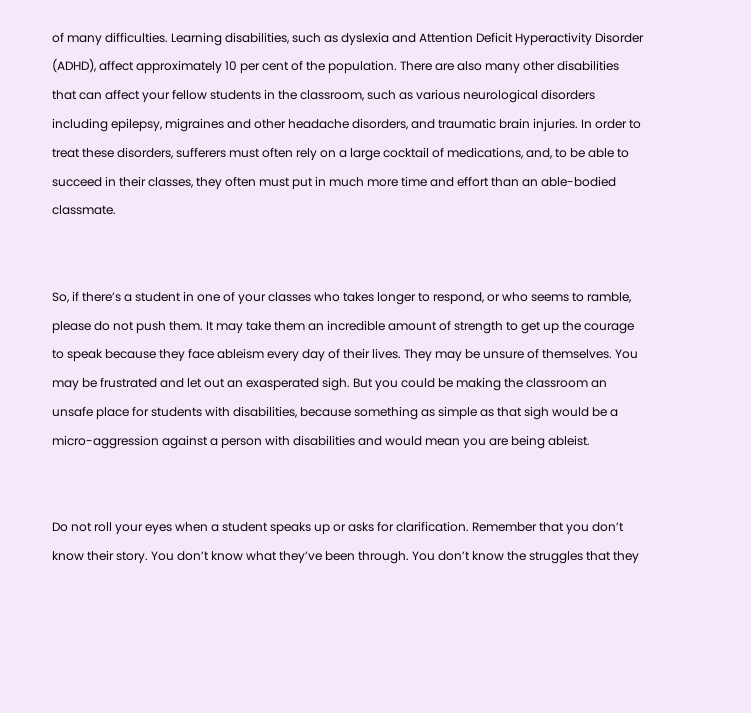of many difficulties. Learning disabilities, such as dyslexia and Attention Deficit Hyperactivity Disorder (ADHD), affect approximately 10 per cent of the population. There are also many other disabilities that can affect your fellow students in the classroom, such as various neurological disorders including epilepsy, migraines and other headache disorders, and traumatic brain injuries. In order to treat these disorders, sufferers must often rely on a large cocktail of medications, and, to be able to succeed in their classes, they often must put in much more time and effort than an able-bodied classmate.


So, if there’s a student in one of your classes who takes longer to respond, or who seems to ramble, please do not push them. It may take them an incredible amount of strength to get up the courage to speak because they face ableism every day of their lives. They may be unsure of themselves. You may be frustrated and let out an exasperated sigh. But you could be making the classroom an unsafe place for students with disabilities, because something as simple as that sigh would be a micro-aggression against a person with disabilities and would mean you are being ableist.


Do not roll your eyes when a student speaks up or asks for clarification. Remember that you don’t know their story. You don’t know what they’ve been through. You don’t know the struggles that they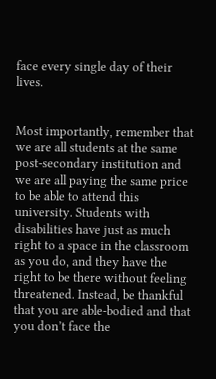face every single day of their lives.


Most importantly, remember that we are all students at the same post-secondary institution and we are all paying the same price to be able to attend this university. Students with disabilities have just as much right to a space in the classroom as you do, and they have the right to be there without feeling threatened. Instead, be thankful that you are able-bodied and that you don’t face the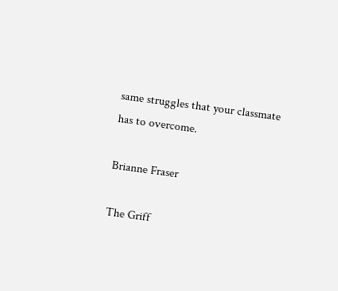same struggles that your classmate has to overcome.

Brianne Fraser

The Griff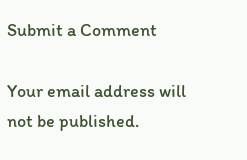Submit a Comment

Your email address will not be published.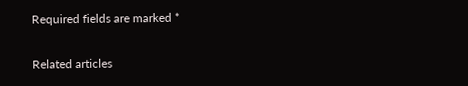Required fields are marked *

Related articles